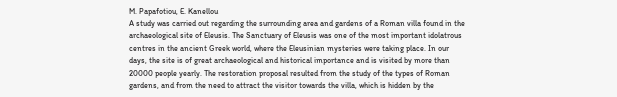M. Papafotiou, E. Kanellou
A study was carried out regarding the surrounding area and gardens of a Roman villa found in the archaeological site of Eleusis. The Sanctuary of Eleusis was one of the most important idolatrous centres in the ancient Greek world, where the Eleusinian mysteries were taking place. In our days, the site is of great archaeological and historical importance and is visited by more than 20000 people yearly. The restoration proposal resulted from the study of the types of Roman gardens, and from the need to attract the visitor towards the villa, which is hidden by the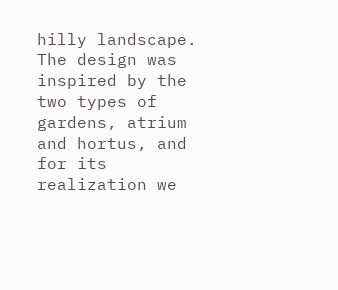hilly landscape. The design was inspired by the two types of gardens, atrium and hortus, and for its realization we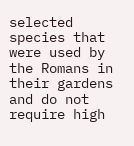selected species that were used by the Romans in their gardens and do not require high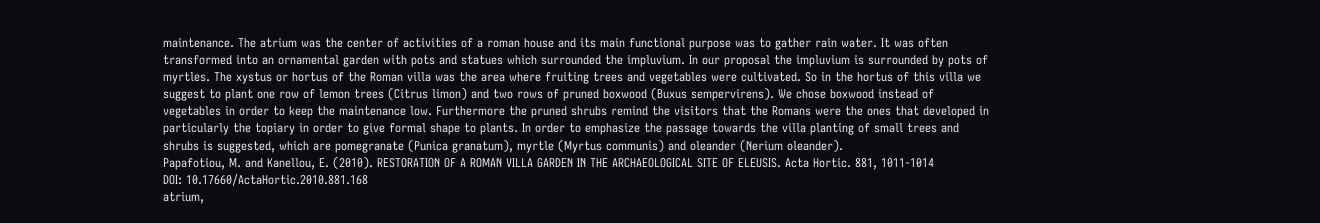maintenance. The atrium was the center of activities of a roman house and its main functional purpose was to gather rain water. It was often transformed into an ornamental garden with pots and statues which surrounded the impluvium. In our proposal the impluvium is surrounded by pots of myrtles. The xystus or hortus of the Roman villa was the area where fruiting trees and vegetables were cultivated. So in the hortus of this villa we suggest to plant one row of lemon trees (Citrus limon) and two rows of pruned boxwood (Buxus sempervirens). We chose boxwood instead of vegetables in order to keep the maintenance low. Furthermore the pruned shrubs remind the visitors that the Romans were the ones that developed in particularly the topiary in order to give formal shape to plants. In order to emphasize the passage towards the villa planting of small trees and shrubs is suggested, which are pomegranate (Punica granatum), myrtle (Myrtus communis) and oleander (Nerium oleander).
Papafotiou, M. and Kanellou, E. (2010). RESTORATION OF A ROMAN VILLA GARDEN IN THE ARCHAEOLOGICAL SITE OF ELEUSIS. Acta Hortic. 881, 1011-1014
DOI: 10.17660/ActaHortic.2010.881.168
atrium,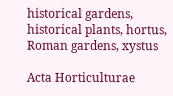historical gardens, historical plants, hortus, Roman gardens, xystus

Acta Horticulturae